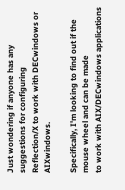Just wondering if anyone has any suggestions for configuring
Reflection/X to work with DECwindows or AIXwindows.

Specifically, I'm looking to find out if the mouse wheel and can be made
to work with AIX/DECwindows applications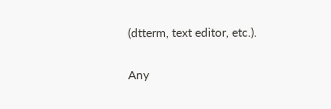(dtterm, text editor, etc.).

Any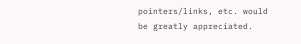pointers/links, etc. would be greatly appreciated.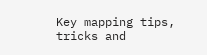Key mapping tips, tricks and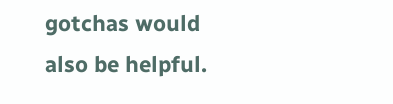gotchas would also be helpful.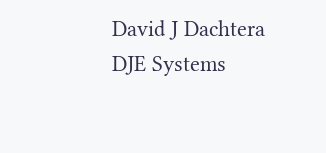David J Dachtera
DJE Systems